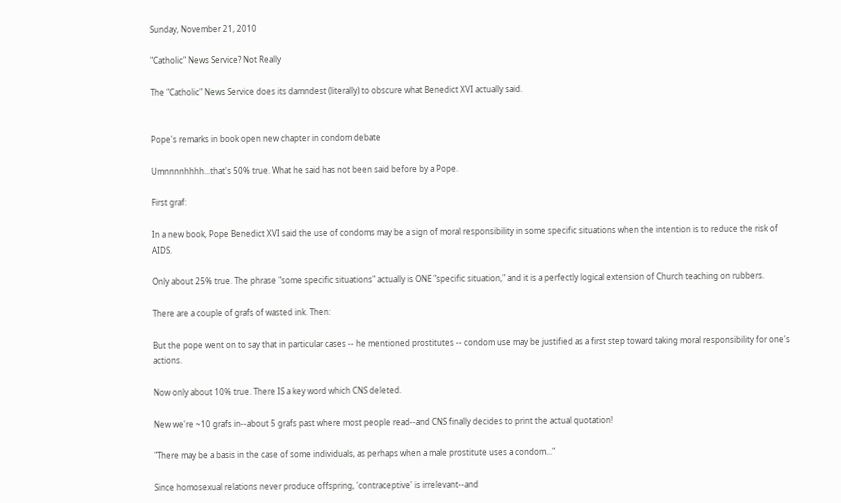Sunday, November 21, 2010

"Catholic" News Service? Not Really

The "Catholic" News Service does its damndest (literally) to obscure what Benedict XVI actually said.


Pope's remarks in book open new chapter in condom debate

Umnnnnhhhh...that's 50% true. What he said has not been said before by a Pope.

First graf:

In a new book, Pope Benedict XVI said the use of condoms may be a sign of moral responsibility in some specific situations when the intention is to reduce the risk of AIDS.

Only about 25% true. The phrase "some specific situations" actually is ONE "specific situation," and it is a perfectly logical extension of Church teaching on rubbers.

There are a couple of grafs of wasted ink. Then:

But the pope went on to say that in particular cases -- he mentioned prostitutes -- condom use may be justified as a first step toward taking moral responsibility for one's actions.

Now only about 10% true. There IS a key word which CNS deleted.

New we're ~10 grafs in--about 5 grafs past where most people read--and CNS finally decides to print the actual quotation!

"There may be a basis in the case of some individuals, as perhaps when a male prostitute uses a condom..."

Since homosexual relations never produce offspring, 'contraceptive' is irrelevant--and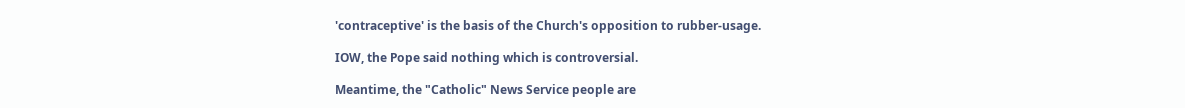'contraceptive' is the basis of the Church's opposition to rubber-usage.

IOW, the Pope said nothing which is controversial.

Meantime, the "Catholic" News Service people are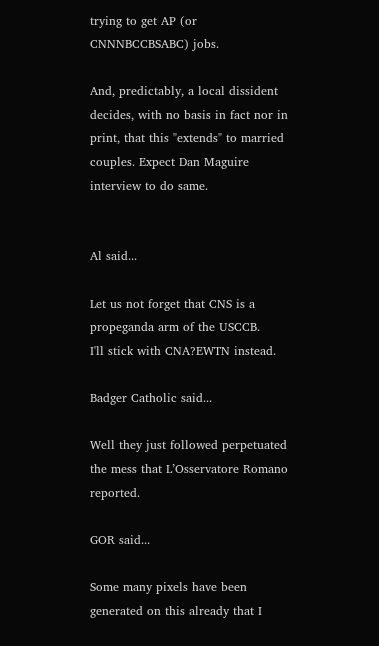trying to get AP (or CNNNBCCBSABC) jobs.

And, predictably, a local dissident decides, with no basis in fact nor in print, that this "extends" to married couples. Expect Dan Maguire interview to do same.


Al said...

Let us not forget that CNS is a propeganda arm of the USCCB.
I'll stick with CNA?EWTN instead.

Badger Catholic said...

Well they just followed perpetuated the mess that L’Osservatore Romano reported.

GOR said...

Some many pixels have been generated on this already that I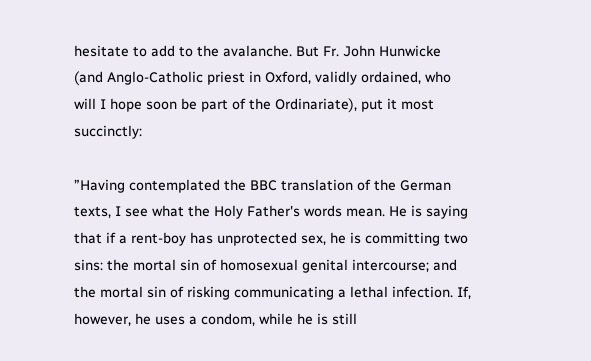hesitate to add to the avalanche. But Fr. John Hunwicke (and Anglo-Catholic priest in Oxford, validly ordained, who will I hope soon be part of the Ordinariate), put it most succinctly:

”Having contemplated the BBC translation of the German texts, I see what the Holy Father's words mean. He is saying that if a rent-boy has unprotected sex, he is committing two sins: the mortal sin of homosexual genital intercourse; and the mortal sin of risking communicating a lethal infection. If, however, he uses a condom, while he is still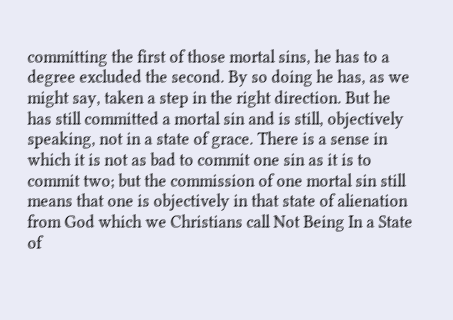committing the first of those mortal sins, he has to a degree excluded the second. By so doing he has, as we might say, taken a step in the right direction. But he has still committed a mortal sin and is still, objectively speaking, not in a state of grace. There is a sense in which it is not as bad to commit one sin as it is to commit two; but the commission of one mortal sin still means that one is objectively in that state of alienation from God which we Christians call Not Being In a State of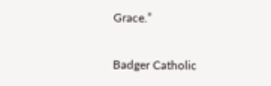Grace.”

Badger Catholic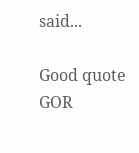said...

Good quote GOR